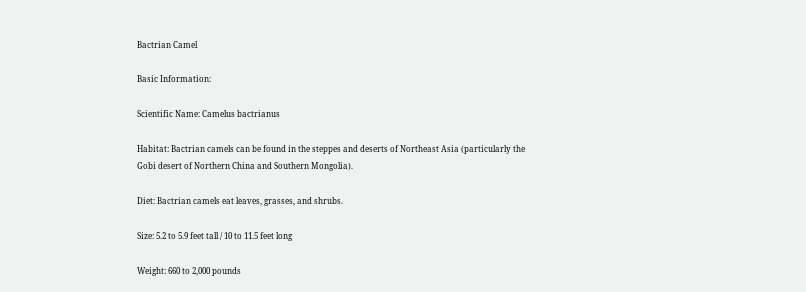Bactrian Camel

Basic Information:

Scientific Name: Camelus bactrianus

Habitat: Bactrian camels can be found in the steppes and deserts of Northeast Asia (particularly the Gobi desert of Northern China and Southern Mongolia).

Diet: Bactrian camels eat leaves, grasses, and shrubs.

Size: 5.2 to 5.9 feet tall / 10 to 11.5 feet long

Weight: 660 to 2,000 pounds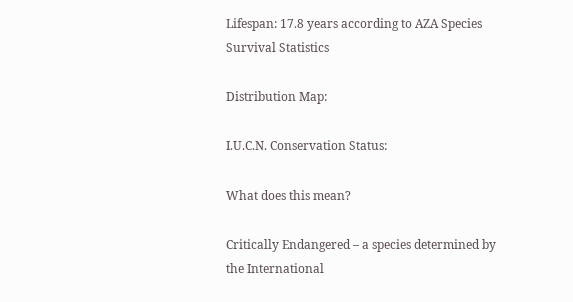Lifespan: 17.8 years according to AZA Species Survival Statistics

Distribution Map:

I.U.C.N. Conservation Status:

What does this mean?

Critically Endangered – a species determined by the International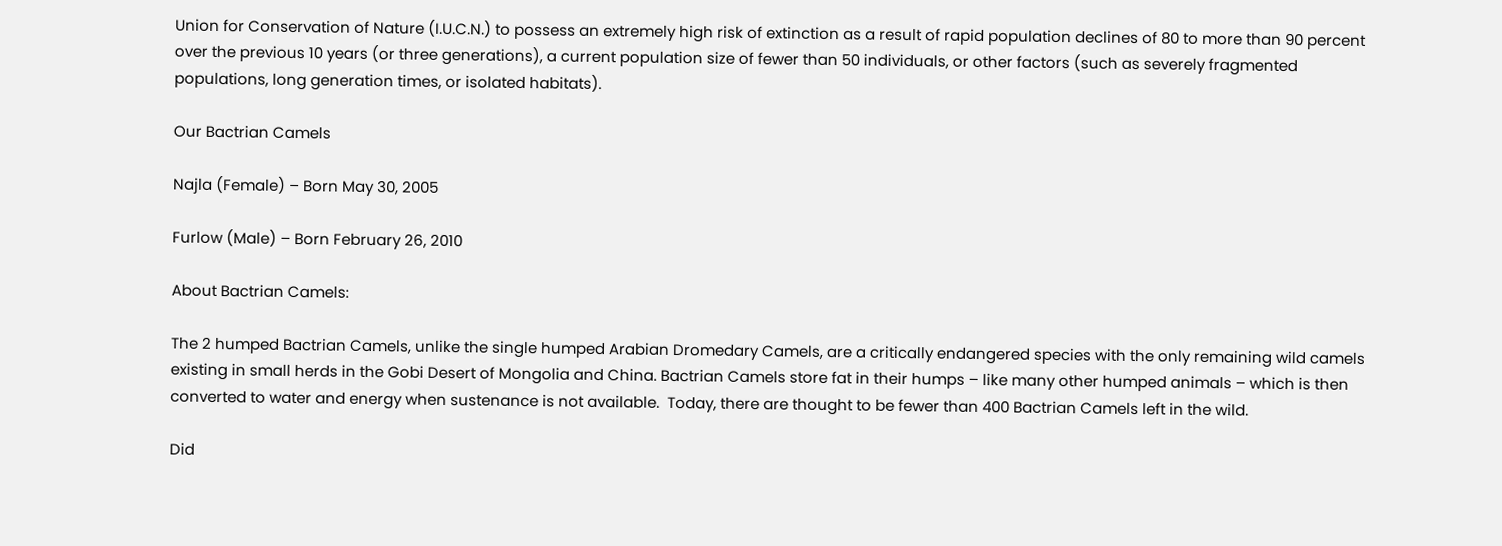Union for Conservation of Nature (I.U.C.N.) to possess an extremely high risk of extinction as a result of rapid population declines of 80 to more than 90 percent over the previous 10 years (or three generations), a current population size of fewer than 50 individuals, or other factors (such as severely fragmented populations, long generation times, or isolated habitats).

Our Bactrian Camels

Najla (Female) – Born May 30, 2005

Furlow (Male) – Born February 26, 2010

About Bactrian Camels:

The 2 humped Bactrian Camels, unlike the single humped Arabian Dromedary Camels, are a critically endangered species with the only remaining wild camels existing in small herds in the Gobi Desert of Mongolia and China. Bactrian Camels store fat in their humps – like many other humped animals – which is then converted to water and energy when sustenance is not available.  Today, there are thought to be fewer than 400 Bactrian Camels left in the wild.

Did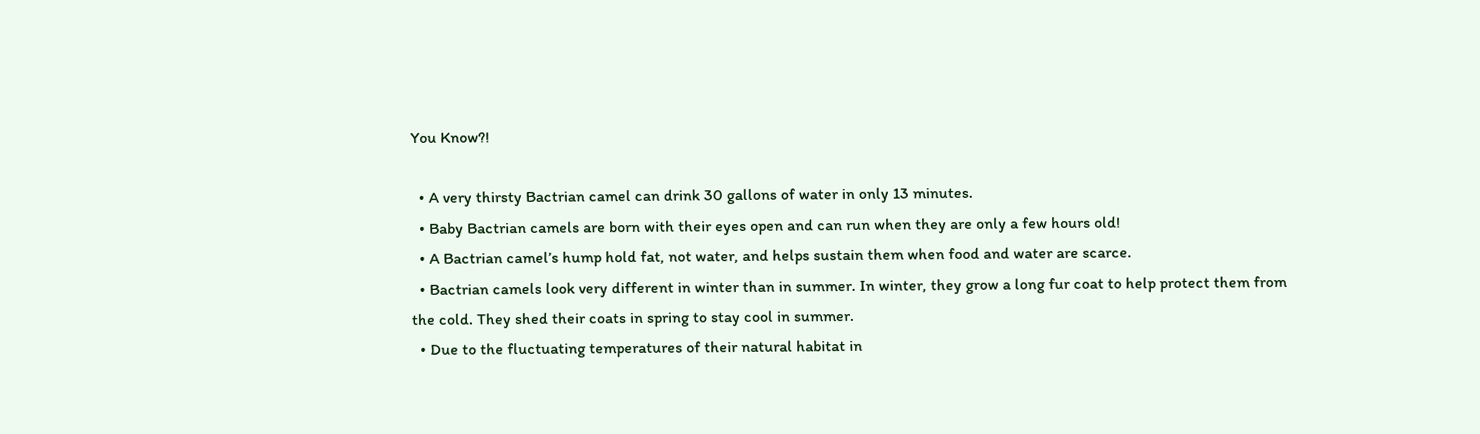You Know?!

  • A very thirsty Bactrian camel can drink 30 gallons of water in only 13 minutes.
  • Baby Bactrian camels are born with their eyes open and can run when they are only a few hours old!
  • A Bactrian camel’s hump hold fat, not water, and helps sustain them when food and water are scarce.
  • Bactrian camels look very different in winter than in summer. In winter, they grow a long fur coat to help protect them from the cold. They shed their coats in spring to stay cool in summer.
  • Due to the fluctuating temperatures of their natural habitat in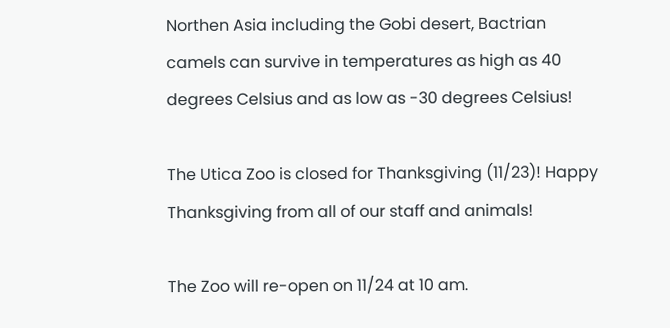Northen Asia including the Gobi desert, Bactrian camels can survive in temperatures as high as 40 degrees Celsius and as low as -30 degrees Celsius!

The Utica Zoo is closed for Thanksgiving (11/23)! Happy Thanksgiving from all of our staff and animals!

The Zoo will re-open on 11/24 at 10 am.